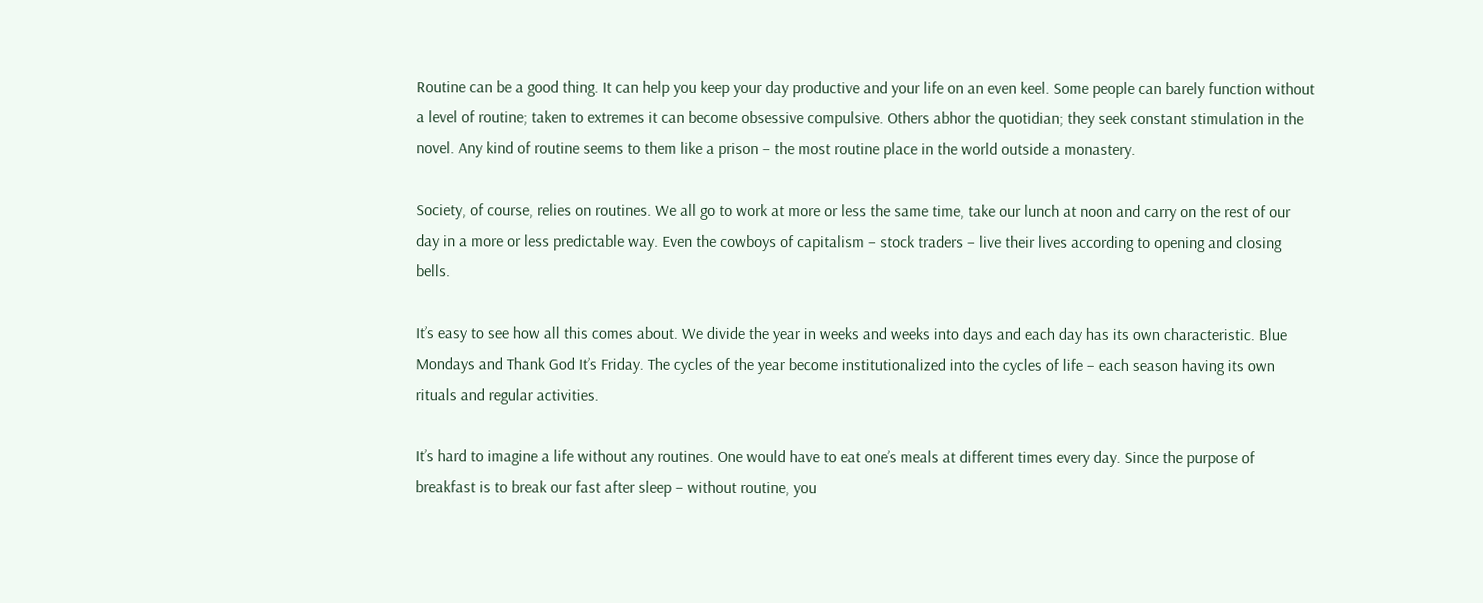Routine can be a good thing. It can help you keep your day productive and your life on an even keel. Some people can barely function without a level of routine; taken to extremes it can become obsessive compulsive. Others abhor the quotidian; they seek constant stimulation in the novel. Any kind of routine seems to them like a prison – the most routine place in the world outside a monastery.

Society, of course, relies on routines. We all go to work at more or less the same time, take our lunch at noon and carry on the rest of our day in a more or less predictable way. Even the cowboys of capitalism – stock traders – live their lives according to opening and closing bells.

It’s easy to see how all this comes about. We divide the year in weeks and weeks into days and each day has its own characteristic. Blue Mondays and Thank God It’s Friday. The cycles of the year become institutionalized into the cycles of life – each season having its own rituals and regular activities.

It’s hard to imagine a life without any routines. One would have to eat one’s meals at different times every day. Since the purpose of breakfast is to break our fast after sleep – without routine, you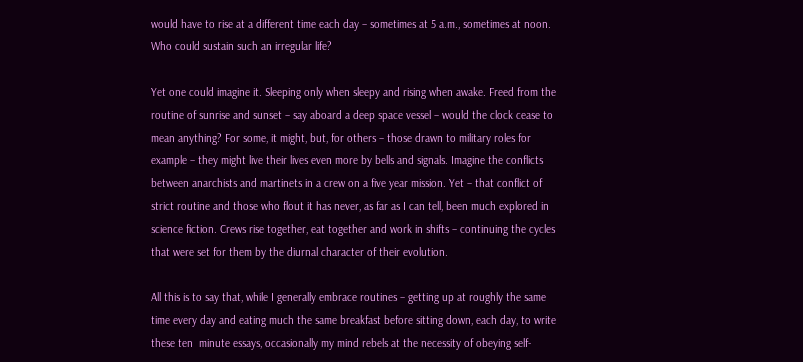would have to rise at a different time each day – sometimes at 5 a.m., sometimes at noon. Who could sustain such an irregular life?

Yet one could imagine it. Sleeping only when sleepy and rising when awake. Freed from the routine of sunrise and sunset – say aboard a deep space vessel – would the clock cease to mean anything? For some, it might, but, for others – those drawn to military roles for example – they might live their lives even more by bells and signals. Imagine the conflicts between anarchists and martinets in a crew on a five year mission. Yet – that conflict of strict routine and those who flout it has never, as far as I can tell, been much explored in science fiction. Crews rise together, eat together and work in shifts – continuing the cycles that were set for them by the diurnal character of their evolution.

All this is to say that, while I generally embrace routines – getting up at roughly the same time every day and eating much the same breakfast before sitting down, each day, to write these ten  minute essays, occasionally my mind rebels at the necessity of obeying self-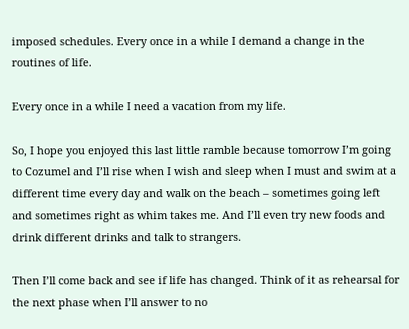imposed schedules. Every once in a while I demand a change in the routines of life.

Every once in a while I need a vacation from my life.

So, I hope you enjoyed this last little ramble because tomorrow I’m going to Cozumel and I’ll rise when I wish and sleep when I must and swim at a different time every day and walk on the beach – sometimes going left and sometimes right as whim takes me. And I’ll even try new foods and drink different drinks and talk to strangers.

Then I’ll come back and see if life has changed. Think of it as rehearsal for the next phase when I’ll answer to no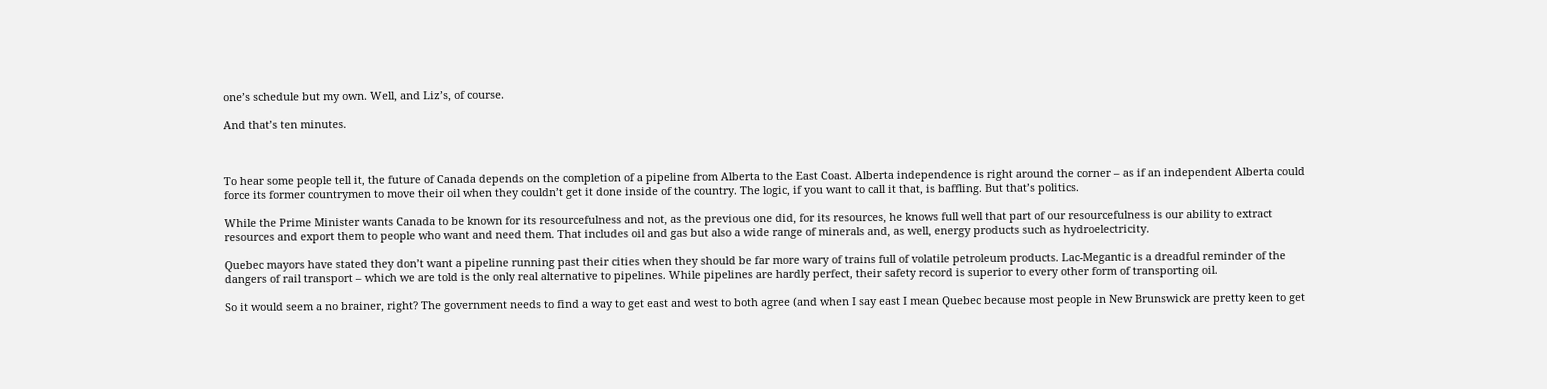one’s schedule but my own. Well, and Liz’s, of course.

And that’s ten minutes.



To hear some people tell it, the future of Canada depends on the completion of a pipeline from Alberta to the East Coast. Alberta independence is right around the corner – as if an independent Alberta could force its former countrymen to move their oil when they couldn’t get it done inside of the country. The logic, if you want to call it that, is baffling. But that’s politics.

While the Prime Minister wants Canada to be known for its resourcefulness and not, as the previous one did, for its resources, he knows full well that part of our resourcefulness is our ability to extract resources and export them to people who want and need them. That includes oil and gas but also a wide range of minerals and, as well, energy products such as hydroelectricity.

Quebec mayors have stated they don’t want a pipeline running past their cities when they should be far more wary of trains full of volatile petroleum products. Lac-Megantic is a dreadful reminder of the dangers of rail transport – which we are told is the only real alternative to pipelines. While pipelines are hardly perfect, their safety record is superior to every other form of transporting oil.

So it would seem a no brainer, right? The government needs to find a way to get east and west to both agree (and when I say east I mean Quebec because most people in New Brunswick are pretty keen to get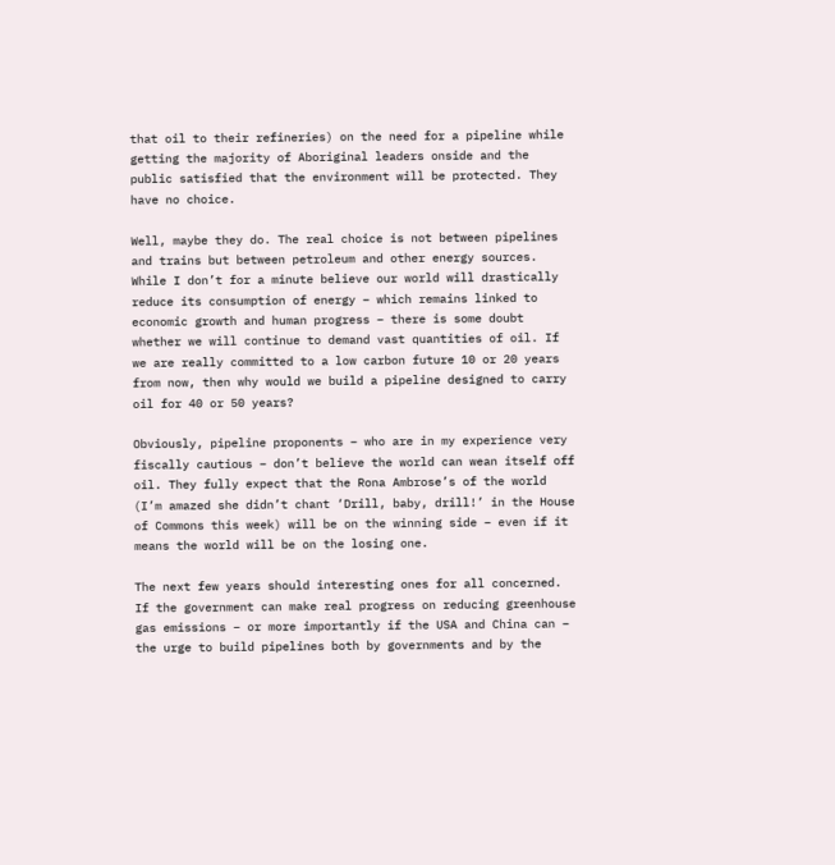that oil to their refineries) on the need for a pipeline while getting the majority of Aboriginal leaders onside and the public satisfied that the environment will be protected. They have no choice.

Well, maybe they do. The real choice is not between pipelines and trains but between petroleum and other energy sources. While I don’t for a minute believe our world will drastically reduce its consumption of energy – which remains linked to economic growth and human progress – there is some doubt whether we will continue to demand vast quantities of oil. If we are really committed to a low carbon future 10 or 20 years from now, then why would we build a pipeline designed to carry oil for 40 or 50 years?

Obviously, pipeline proponents – who are in my experience very fiscally cautious – don’t believe the world can wean itself off oil. They fully expect that the Rona Ambrose’s of the world (I’m amazed she didn’t chant ‘Drill, baby, drill!’ in the House of Commons this week) will be on the winning side – even if it means the world will be on the losing one.

The next few years should interesting ones for all concerned. If the government can make real progress on reducing greenhouse gas emissions – or more importantly if the USA and China can – the urge to build pipelines both by governments and by the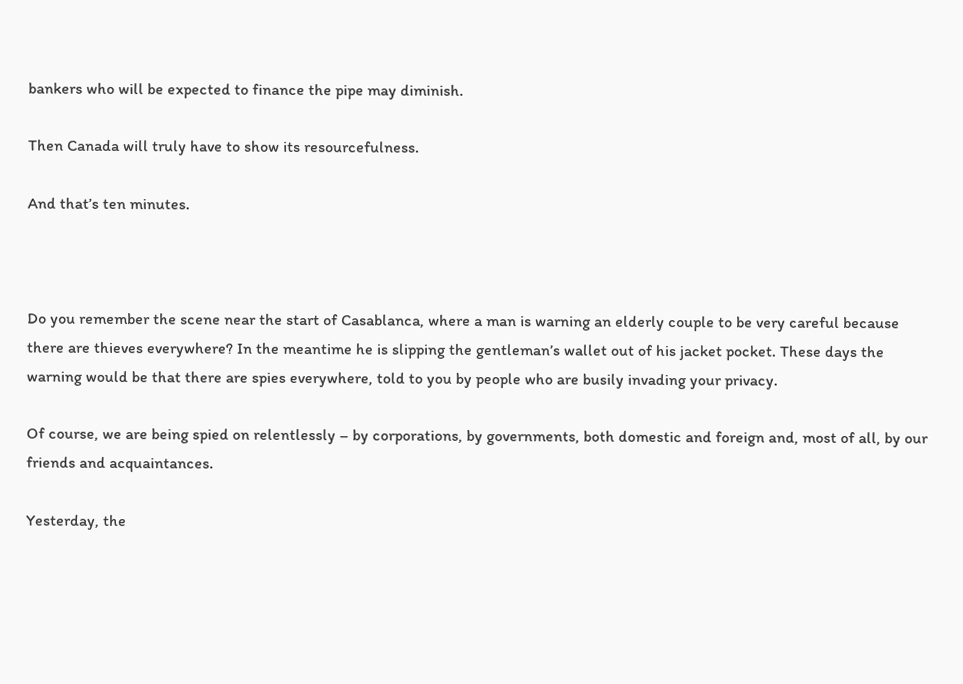bankers who will be expected to finance the pipe may diminish.

Then Canada will truly have to show its resourcefulness.

And that’s ten minutes.



Do you remember the scene near the start of Casablanca, where a man is warning an elderly couple to be very careful because there are thieves everywhere? In the meantime he is slipping the gentleman’s wallet out of his jacket pocket. These days the warning would be that there are spies everywhere, told to you by people who are busily invading your privacy.

Of course, we are being spied on relentlessly – by corporations, by governments, both domestic and foreign and, most of all, by our friends and acquaintances.

Yesterday, the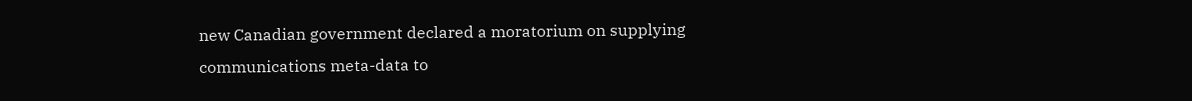new Canadian government declared a moratorium on supplying communications meta-data to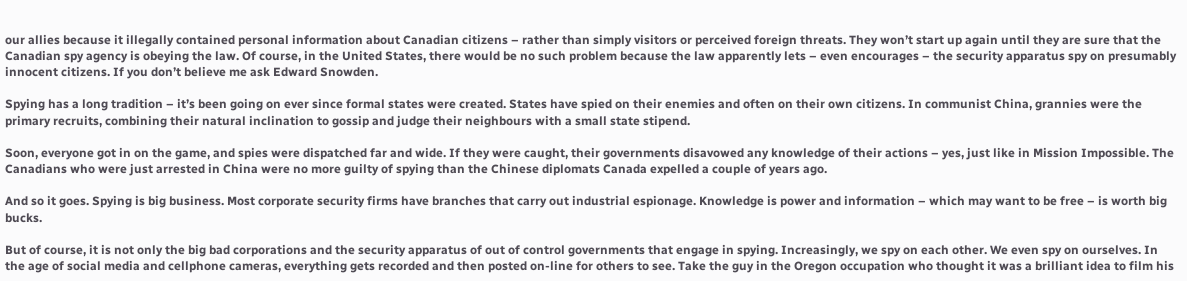our allies because it illegally contained personal information about Canadian citizens – rather than simply visitors or perceived foreign threats. They won’t start up again until they are sure that the Canadian spy agency is obeying the law. Of course, in the United States, there would be no such problem because the law apparently lets – even encourages – the security apparatus spy on presumably innocent citizens. If you don’t believe me ask Edward Snowden.

Spying has a long tradition – it’s been going on ever since formal states were created. States have spied on their enemies and often on their own citizens. In communist China, grannies were the primary recruits, combining their natural inclination to gossip and judge their neighbours with a small state stipend.

Soon, everyone got in on the game, and spies were dispatched far and wide. If they were caught, their governments disavowed any knowledge of their actions – yes, just like in Mission Impossible. The Canadians who were just arrested in China were no more guilty of spying than the Chinese diplomats Canada expelled a couple of years ago.

And so it goes. Spying is big business. Most corporate security firms have branches that carry out industrial espionage. Knowledge is power and information – which may want to be free – is worth big bucks.

But of course, it is not only the big bad corporations and the security apparatus of out of control governments that engage in spying. Increasingly, we spy on each other. We even spy on ourselves. In the age of social media and cellphone cameras, everything gets recorded and then posted on-line for others to see. Take the guy in the Oregon occupation who thought it was a brilliant idea to film his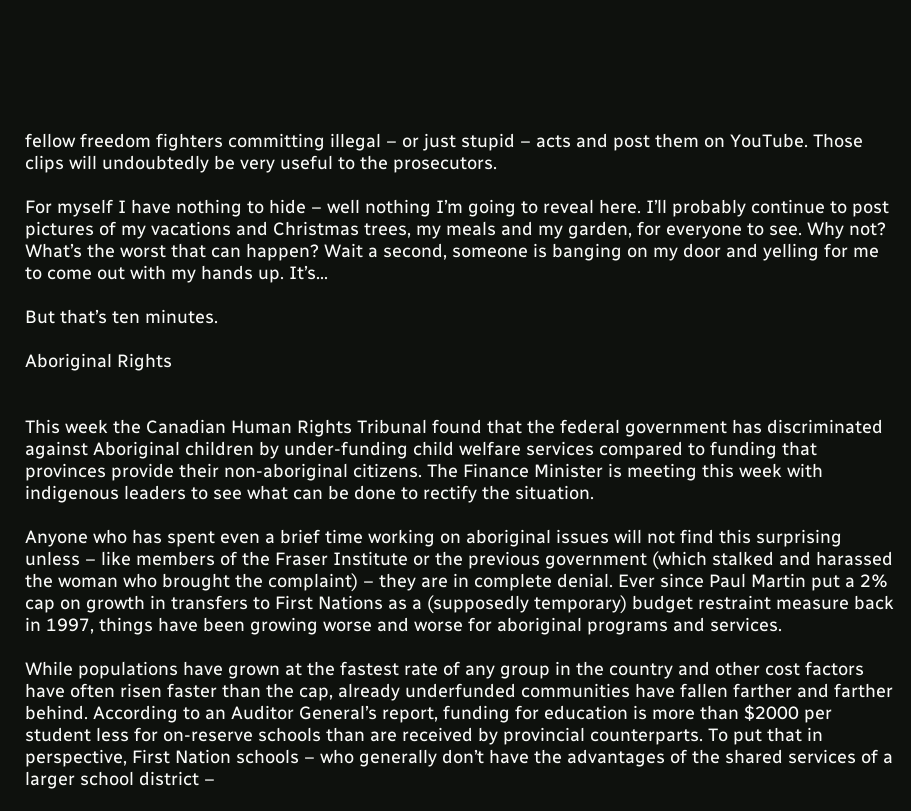fellow freedom fighters committing illegal – or just stupid – acts and post them on YouTube. Those clips will undoubtedly be very useful to the prosecutors.

For myself I have nothing to hide – well nothing I’m going to reveal here. I’ll probably continue to post pictures of my vacations and Christmas trees, my meals and my garden, for everyone to see. Why not? What’s the worst that can happen? Wait a second, someone is banging on my door and yelling for me to come out with my hands up. It’s…

But that’s ten minutes.

Aboriginal Rights


This week the Canadian Human Rights Tribunal found that the federal government has discriminated against Aboriginal children by under-funding child welfare services compared to funding that provinces provide their non-aboriginal citizens. The Finance Minister is meeting this week with indigenous leaders to see what can be done to rectify the situation.

Anyone who has spent even a brief time working on aboriginal issues will not find this surprising unless – like members of the Fraser Institute or the previous government (which stalked and harassed the woman who brought the complaint) – they are in complete denial. Ever since Paul Martin put a 2% cap on growth in transfers to First Nations as a (supposedly temporary) budget restraint measure back in 1997, things have been growing worse and worse for aboriginal programs and services.

While populations have grown at the fastest rate of any group in the country and other cost factors have often risen faster than the cap, already underfunded communities have fallen farther and farther behind. According to an Auditor General’s report, funding for education is more than $2000 per student less for on-reserve schools than are received by provincial counterparts. To put that in perspective, First Nation schools – who generally don’t have the advantages of the shared services of a larger school district –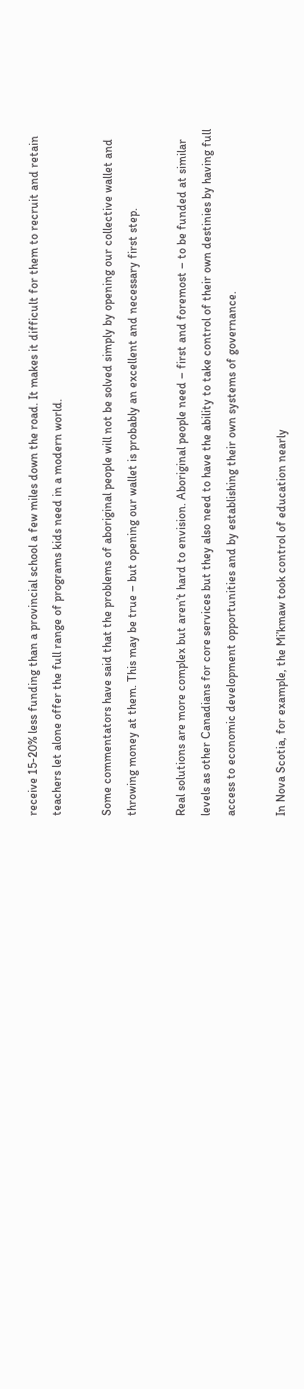receive 15-20% less funding than a provincial school a few miles down the road. It makes it difficult for them to recruit and retain teachers let alone offer the full range of programs kids need in a modern world.

Some commentators have said that the problems of aboriginal people will not be solved simply by opening our collective wallet and throwing money at them. This may be true – but opening our wallet is probably an excellent and necessary first step.

Real solutions are more complex but aren’t hard to envision. Aboriginal people need – first and foremost – to be funded at similar levels as other Canadians for core services but they also need to have the ability to take control of their own destinies by having full access to economic development opportunities and by establishing their own systems of governance.

In Nova Scotia, for example, the Mi’kmaw took control of education nearly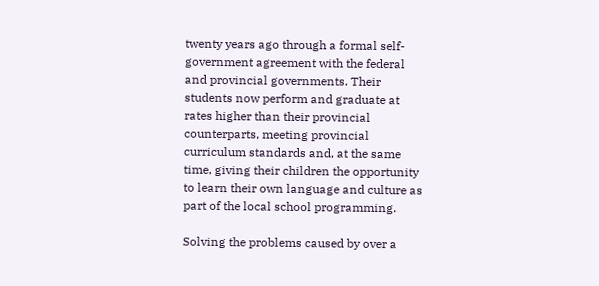twenty years ago through a formal self-government agreement with the federal and provincial governments. Their students now perform and graduate at rates higher than their provincial counterparts, meeting provincial curriculum standards and, at the same time, giving their children the opportunity to learn their own language and culture as part of the local school programming.

Solving the problems caused by over a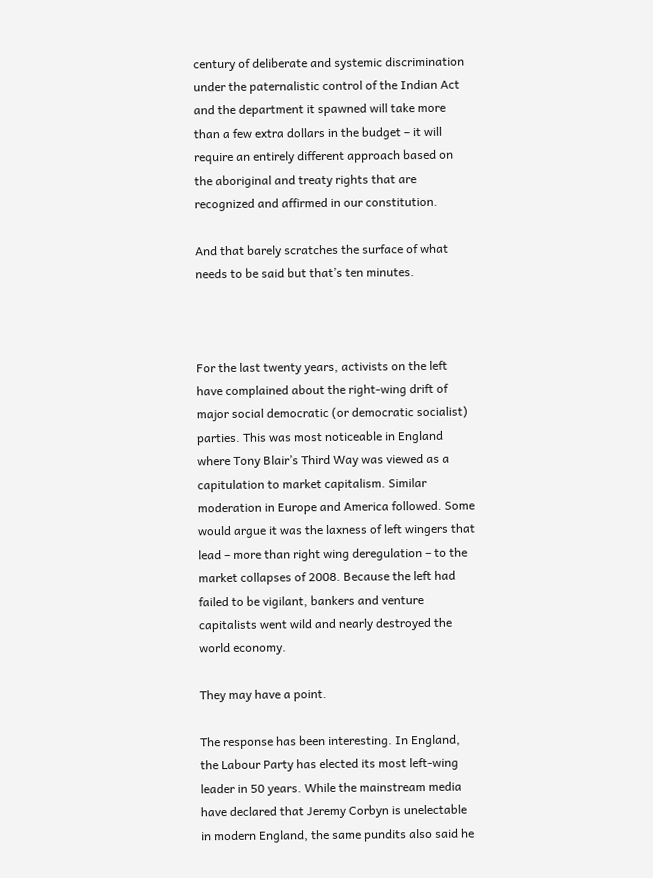century of deliberate and systemic discrimination under the paternalistic control of the Indian Act and the department it spawned will take more than a few extra dollars in the budget – it will require an entirely different approach based on the aboriginal and treaty rights that are recognized and affirmed in our constitution.

And that barely scratches the surface of what needs to be said but that’s ten minutes.



For the last twenty years, activists on the left have complained about the right-wing drift of major social democratic (or democratic socialist) parties. This was most noticeable in England where Tony Blair’s Third Way was viewed as a capitulation to market capitalism. Similar moderation in Europe and America followed. Some would argue it was the laxness of left wingers that lead – more than right wing deregulation – to the market collapses of 2008. Because the left had failed to be vigilant, bankers and venture capitalists went wild and nearly destroyed the world economy.

They may have a point.

The response has been interesting. In England, the Labour Party has elected its most left-wing leader in 50 years. While the mainstream media have declared that Jeremy Corbyn is unelectable in modern England, the same pundits also said he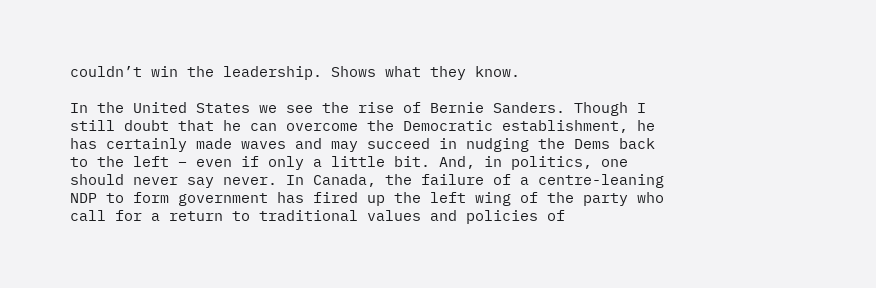couldn’t win the leadership. Shows what they know.

In the United States we see the rise of Bernie Sanders. Though I still doubt that he can overcome the Democratic establishment, he has certainly made waves and may succeed in nudging the Dems back to the left – even if only a little bit. And, in politics, one should never say never. In Canada, the failure of a centre-leaning NDP to form government has fired up the left wing of the party who call for a return to traditional values and policies of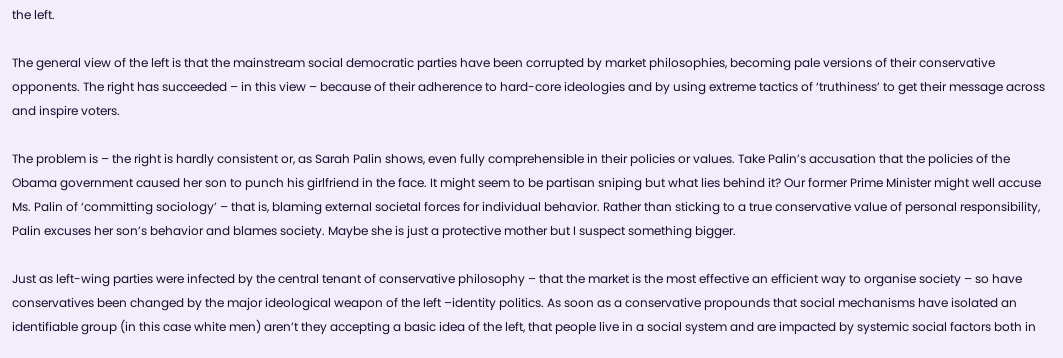the left.

The general view of the left is that the mainstream social democratic parties have been corrupted by market philosophies, becoming pale versions of their conservative opponents. The right has succeeded – in this view – because of their adherence to hard-core ideologies and by using extreme tactics of ‘truthiness’ to get their message across and inspire voters.

The problem is – the right is hardly consistent or, as Sarah Palin shows, even fully comprehensible in their policies or values. Take Palin’s accusation that the policies of the Obama government caused her son to punch his girlfriend in the face. It might seem to be partisan sniping but what lies behind it? Our former Prime Minister might well accuse Ms. Palin of ‘committing sociology’ – that is, blaming external societal forces for individual behavior. Rather than sticking to a true conservative value of personal responsibility, Palin excuses her son’s behavior and blames society. Maybe she is just a protective mother but I suspect something bigger.

Just as left-wing parties were infected by the central tenant of conservative philosophy – that the market is the most effective an efficient way to organise society – so have conservatives been changed by the major ideological weapon of the left –identity politics. As soon as a conservative propounds that social mechanisms have isolated an identifiable group (in this case white men) aren’t they accepting a basic idea of the left, that people live in a social system and are impacted by systemic social factors both in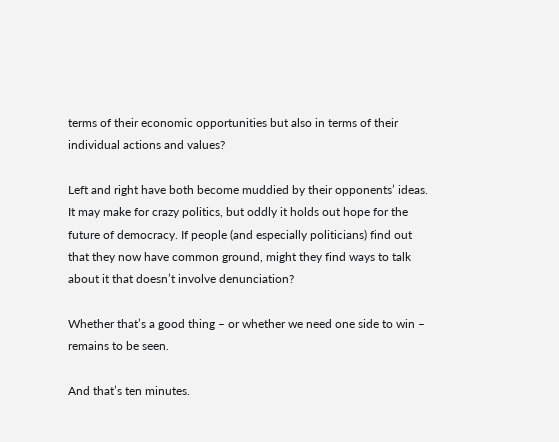terms of their economic opportunities but also in terms of their individual actions and values?

Left and right have both become muddied by their opponents’ ideas. It may make for crazy politics, but oddly it holds out hope for the future of democracy. If people (and especially politicians) find out that they now have common ground, might they find ways to talk about it that doesn’t involve denunciation?

Whether that’s a good thing – or whether we need one side to win – remains to be seen.

And that’s ten minutes.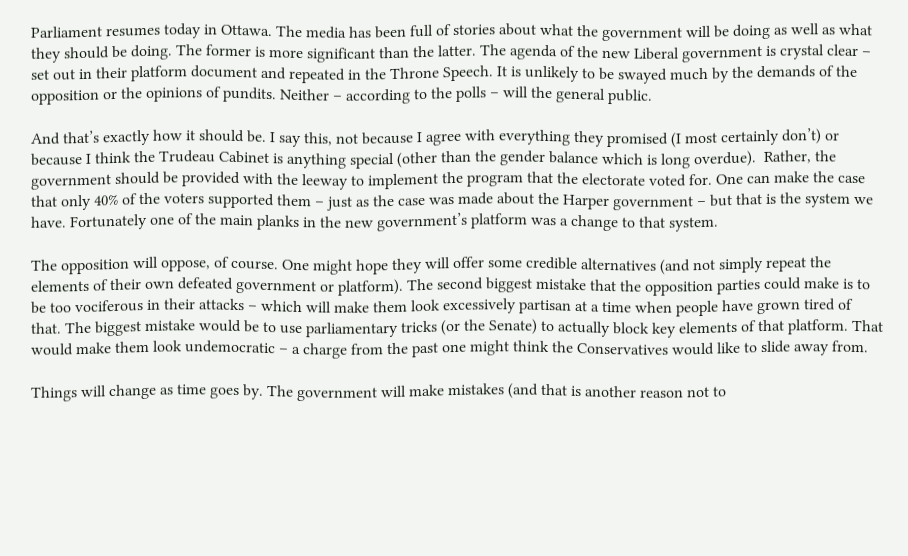Parliament resumes today in Ottawa. The media has been full of stories about what the government will be doing as well as what they should be doing. The former is more significant than the latter. The agenda of the new Liberal government is crystal clear – set out in their platform document and repeated in the Throne Speech. It is unlikely to be swayed much by the demands of the opposition or the opinions of pundits. Neither – according to the polls – will the general public.

And that’s exactly how it should be. I say this, not because I agree with everything they promised (I most certainly don’t) or because I think the Trudeau Cabinet is anything special (other than the gender balance which is long overdue).  Rather, the government should be provided with the leeway to implement the program that the electorate voted for. One can make the case that only 40% of the voters supported them – just as the case was made about the Harper government – but that is the system we have. Fortunately one of the main planks in the new government’s platform was a change to that system.

The opposition will oppose, of course. One might hope they will offer some credible alternatives (and not simply repeat the elements of their own defeated government or platform). The second biggest mistake that the opposition parties could make is to be too vociferous in their attacks – which will make them look excessively partisan at a time when people have grown tired of that. The biggest mistake would be to use parliamentary tricks (or the Senate) to actually block key elements of that platform. That would make them look undemocratic – a charge from the past one might think the Conservatives would like to slide away from.

Things will change as time goes by. The government will make mistakes (and that is another reason not to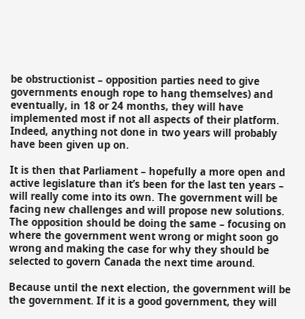be obstructionist – opposition parties need to give governments enough rope to hang themselves) and eventually, in 18 or 24 months, they will have implemented most if not all aspects of their platform. Indeed, anything not done in two years will probably have been given up on.

It is then that Parliament – hopefully a more open and active legislature than it’s been for the last ten years – will really come into its own. The government will be facing new challenges and will propose new solutions. The opposition should be doing the same – focusing on where the government went wrong or might soon go wrong and making the case for why they should be selected to govern Canada the next time around.

Because until the next election, the government will be the government. If it is a good government, they will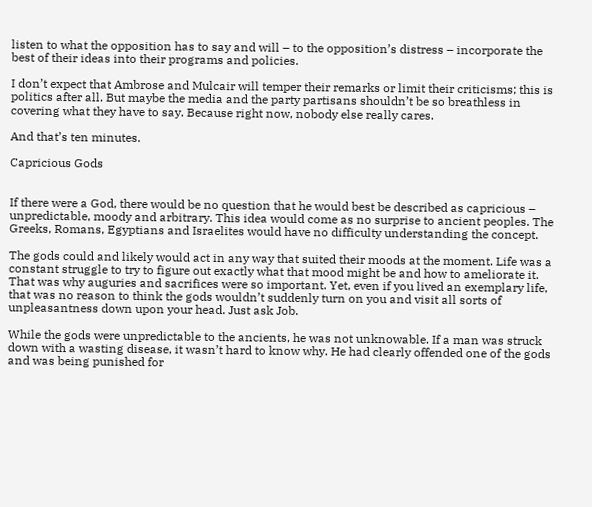listen to what the opposition has to say and will – to the opposition’s distress – incorporate the best of their ideas into their programs and policies.

I don’t expect that Ambrose and Mulcair will temper their remarks or limit their criticisms; this is politics after all. But maybe the media and the party partisans shouldn’t be so breathless in covering what they have to say. Because right now, nobody else really cares.

And that’s ten minutes.

Capricious Gods


If there were a God, there would be no question that he would best be described as capricious – unpredictable, moody and arbitrary. This idea would come as no surprise to ancient peoples. The Greeks, Romans, Egyptians and Israelites would have no difficulty understanding the concept.

The gods could and likely would act in any way that suited their moods at the moment. Life was a constant struggle to try to figure out exactly what that mood might be and how to ameliorate it. That was why auguries and sacrifices were so important. Yet, even if you lived an exemplary life, that was no reason to think the gods wouldn’t suddenly turn on you and visit all sorts of unpleasantness down upon your head. Just ask Job.

While the gods were unpredictable to the ancients, he was not unknowable. If a man was struck down with a wasting disease, it wasn’t hard to know why. He had clearly offended one of the gods and was being punished for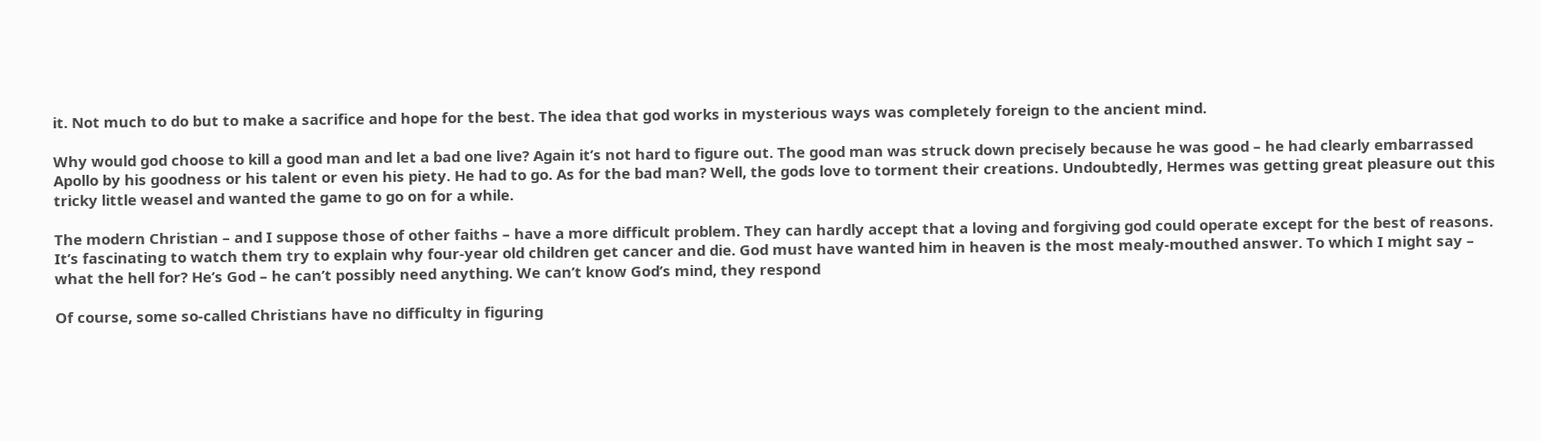it. Not much to do but to make a sacrifice and hope for the best. The idea that god works in mysterious ways was completely foreign to the ancient mind.

Why would god choose to kill a good man and let a bad one live? Again it’s not hard to figure out. The good man was struck down precisely because he was good – he had clearly embarrassed Apollo by his goodness or his talent or even his piety. He had to go. As for the bad man? Well, the gods love to torment their creations. Undoubtedly, Hermes was getting great pleasure out this tricky little weasel and wanted the game to go on for a while.

The modern Christian – and I suppose those of other faiths – have a more difficult problem. They can hardly accept that a loving and forgiving god could operate except for the best of reasons. It’s fascinating to watch them try to explain why four-year old children get cancer and die. God must have wanted him in heaven is the most mealy-mouthed answer. To which I might say – what the hell for? He’s God – he can’t possibly need anything. We can’t know God’s mind, they respond

Of course, some so-called Christians have no difficulty in figuring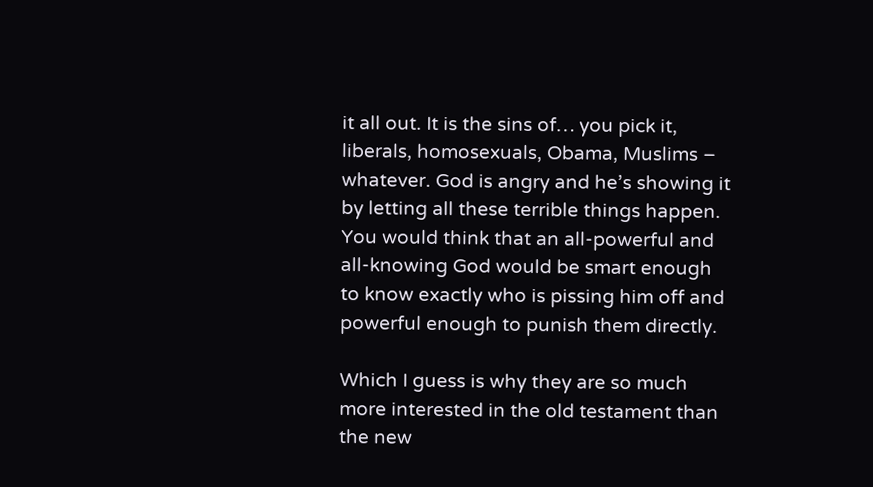it all out. It is the sins of… you pick it, liberals, homosexuals, Obama, Muslims – whatever. God is angry and he’s showing it by letting all these terrible things happen. You would think that an all-powerful and all-knowing God would be smart enough to know exactly who is pissing him off and powerful enough to punish them directly.

Which I guess is why they are so much more interested in the old testament than the new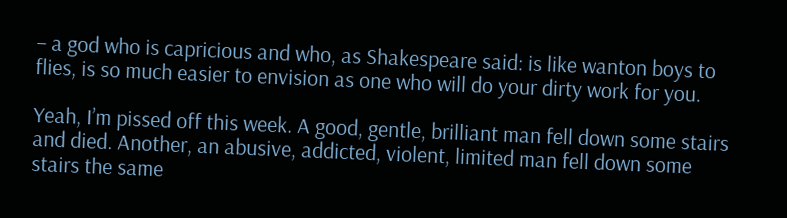– a god who is capricious and who, as Shakespeare said: is like wanton boys to flies, is so much easier to envision as one who will do your dirty work for you.

Yeah, I’m pissed off this week. A good, gentle, brilliant man fell down some stairs and died. Another, an abusive, addicted, violent, limited man fell down some stairs the same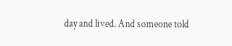day and lived. And someone told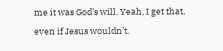me it was God’s will. Yeah, I get that, even if Jesus wouldn’t.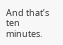And that’s ten minutes.